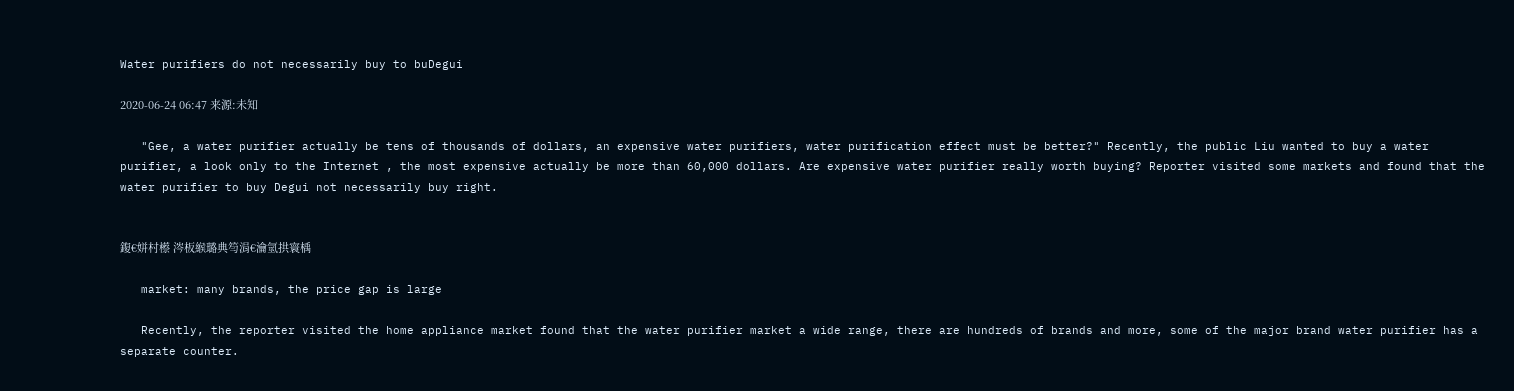Water purifiers do not necessarily buy to buDegui

2020-06-24 06:47 来源:未知

   "Gee, a water purifier actually be tens of thousands of dollars, an expensive water purifiers, water purification effect must be better?" Recently, the public Liu wanted to buy a water purifier, a look only to the Internet , the most expensive actually be more than 60,000 dollars. Are expensive water purifier really worth buying? Reporter visited some markets and found that the water purifier to buy Degui not necessarily buy right.


鍑€姘村櫒 涔板緱璐典笉涓€瀹氫拱寰楀

   market: many brands, the price gap is large

   Recently, the reporter visited the home appliance market found that the water purifier market a wide range, there are hundreds of brands and more, some of the major brand water purifier has a separate counter.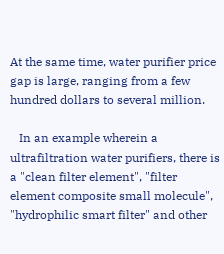At the same time, water purifier price gap is large, ranging from a few hundred dollars to several million.

   In an example wherein a ultrafiltration water purifiers, there is a "clean filter element", "filter element composite small molecule", "hydrophilic smart filter" and other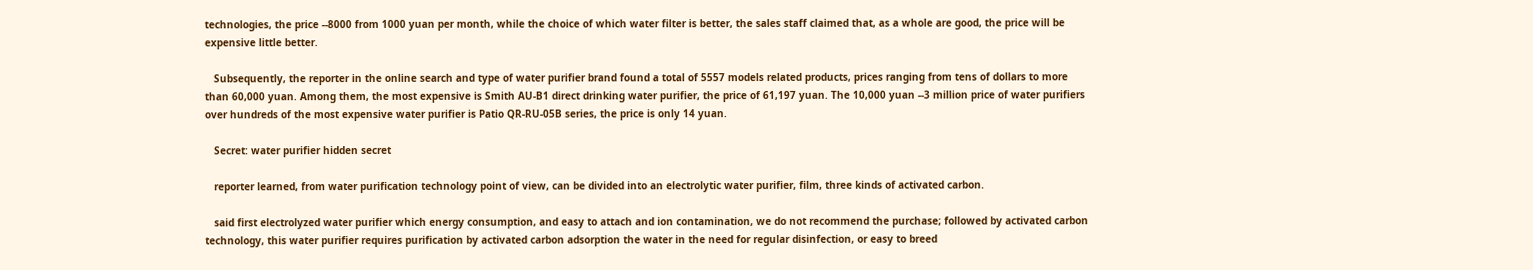technologies, the price --8000 from 1000 yuan per month, while the choice of which water filter is better, the sales staff claimed that, as a whole are good, the price will be expensive little better.

   Subsequently, the reporter in the online search and type of water purifier brand found a total of 5557 models related products, prices ranging from tens of dollars to more than 60,000 yuan. Among them, the most expensive is Smith AU-B1 direct drinking water purifier, the price of 61,197 yuan. The 10,000 yuan --3 million price of water purifiers over hundreds of the most expensive water purifier is Patio QR-RU-05B series, the price is only 14 yuan.

   Secret: water purifier hidden secret

   reporter learned, from water purification technology point of view, can be divided into an electrolytic water purifier, film, three kinds of activated carbon.

   said first electrolyzed water purifier which energy consumption, and easy to attach and ion contamination, we do not recommend the purchase; followed by activated carbon technology, this water purifier requires purification by activated carbon adsorption the water in the need for regular disinfection, or easy to breed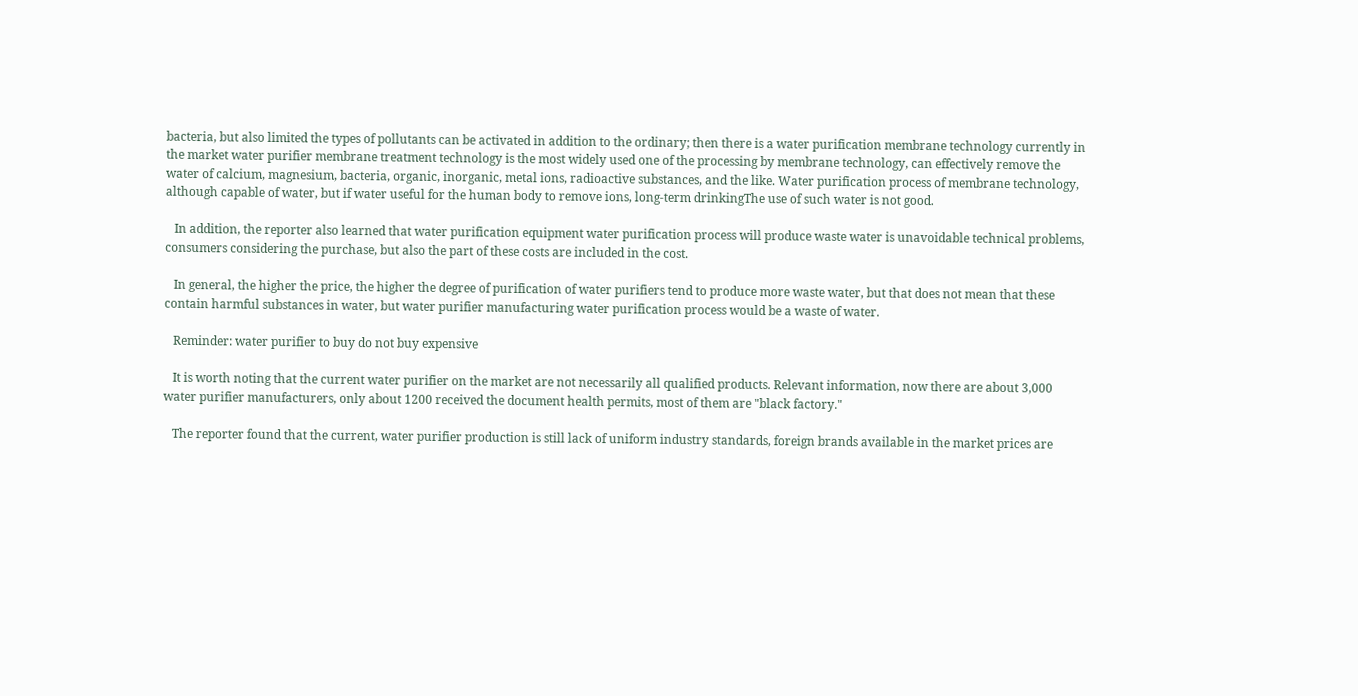bacteria, but also limited the types of pollutants can be activated in addition to the ordinary; then there is a water purification membrane technology currently in the market water purifier membrane treatment technology is the most widely used one of the processing by membrane technology, can effectively remove the water of calcium, magnesium, bacteria, organic, inorganic, metal ions, radioactive substances, and the like. Water purification process of membrane technology, although capable of water, but if water useful for the human body to remove ions, long-term drinkingThe use of such water is not good.

   In addition, the reporter also learned that water purification equipment water purification process will produce waste water is unavoidable technical problems, consumers considering the purchase, but also the part of these costs are included in the cost.

   In general, the higher the price, the higher the degree of purification of water purifiers tend to produce more waste water, but that does not mean that these contain harmful substances in water, but water purifier manufacturing water purification process would be a waste of water.

   Reminder: water purifier to buy do not buy expensive

   It is worth noting that the current water purifier on the market are not necessarily all qualified products. Relevant information, now there are about 3,000 water purifier manufacturers, only about 1200 received the document health permits, most of them are "black factory."

   The reporter found that the current, water purifier production is still lack of uniform industry standards, foreign brands available in the market prices are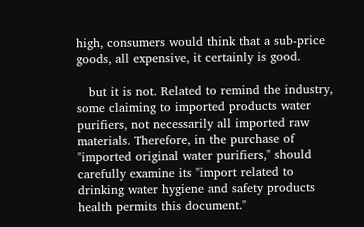high, consumers would think that a sub-price goods, all expensive, it certainly is good.

   but it is not. Related to remind the industry, some claiming to imported products water purifiers, not necessarily all imported raw materials. Therefore, in the purchase of "imported original water purifiers," should carefully examine its "import related to drinking water hygiene and safety products health permits this document."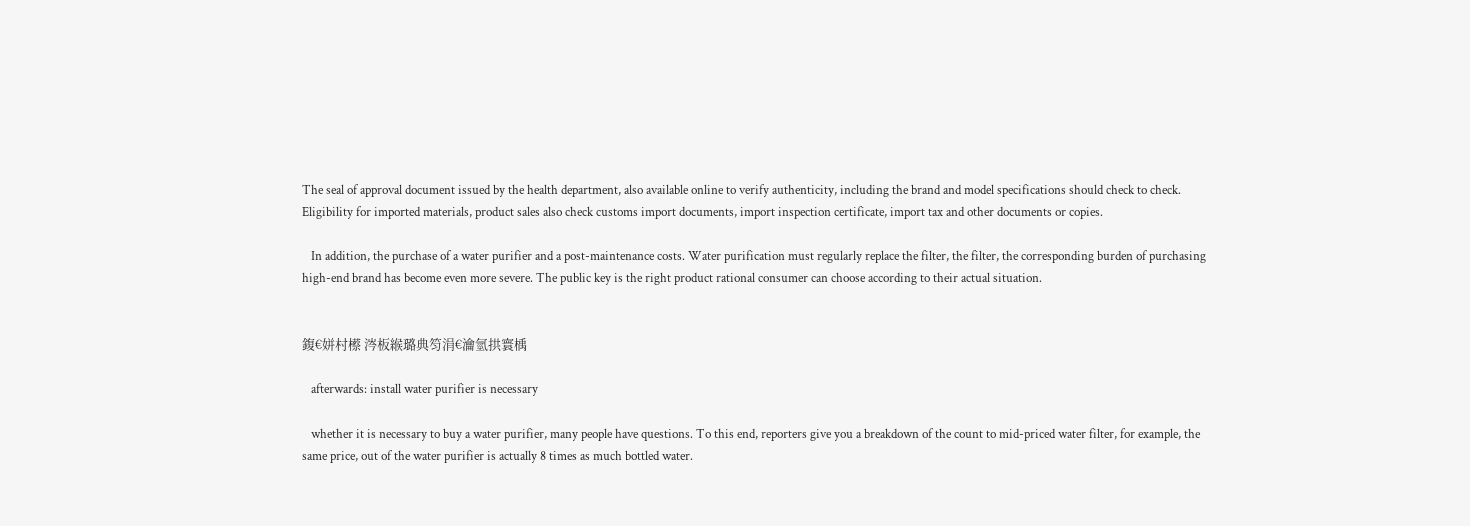The seal of approval document issued by the health department, also available online to verify authenticity, including the brand and model specifications should check to check. Eligibility for imported materials, product sales also check customs import documents, import inspection certificate, import tax and other documents or copies.

   In addition, the purchase of a water purifier and a post-maintenance costs. Water purification must regularly replace the filter, the filter, the corresponding burden of purchasing high-end brand has become even more severe. The public key is the right product rational consumer can choose according to their actual situation.


鍑€姘村櫒 涔板緱璐典笉涓€瀹氫拱寰楀

   afterwards: install water purifier is necessary

   whether it is necessary to buy a water purifier, many people have questions. To this end, reporters give you a breakdown of the count to mid-priced water filter, for example, the same price, out of the water purifier is actually 8 times as much bottled water.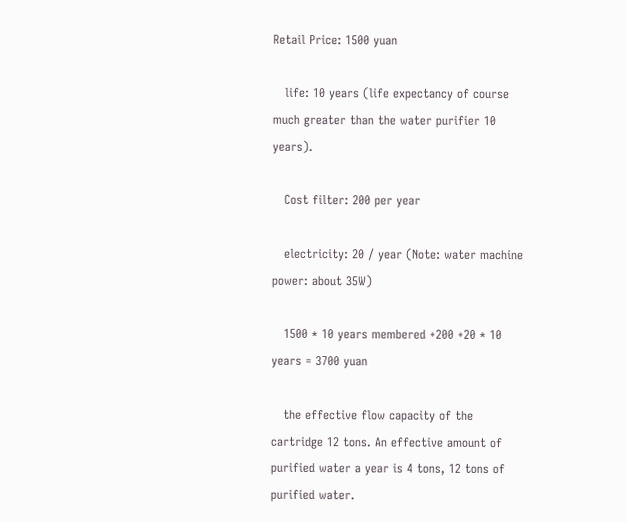Retail Price: 1500 yuan

   life: 10 years (life expectancy of course much greater than the water purifier 10 years).

   Cost filter: 200 per year

   electricity: 20 / year (Note: water machine power: about 35W)

   1500 * 10 years membered +200 +20 * 10 years = 3700 yuan

   the effective flow capacity of the cartridge 12 tons. An effective amount of purified water a year is 4 tons, 12 tons of purified water.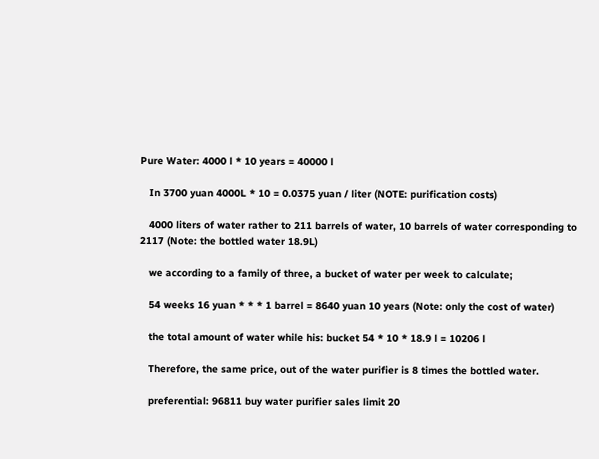Pure Water: 4000 l * 10 years = 40000 l

   In 3700 yuan 4000L * 10 = 0.0375 yuan / liter (NOTE: purification costs)

   4000 liters of water rather to 211 barrels of water, 10 barrels of water corresponding to 2117 (Note: the bottled water 18.9L)

   we according to a family of three, a bucket of water per week to calculate;

   54 weeks 16 yuan * * * 1 barrel = 8640 yuan 10 years (Note: only the cost of water)

   the total amount of water while his: bucket 54 * 10 * 18.9 l = 10206 l

   Therefore, the same price, out of the water purifier is 8 times the bottled water.

   preferential: 96811 buy water purifier sales limit 20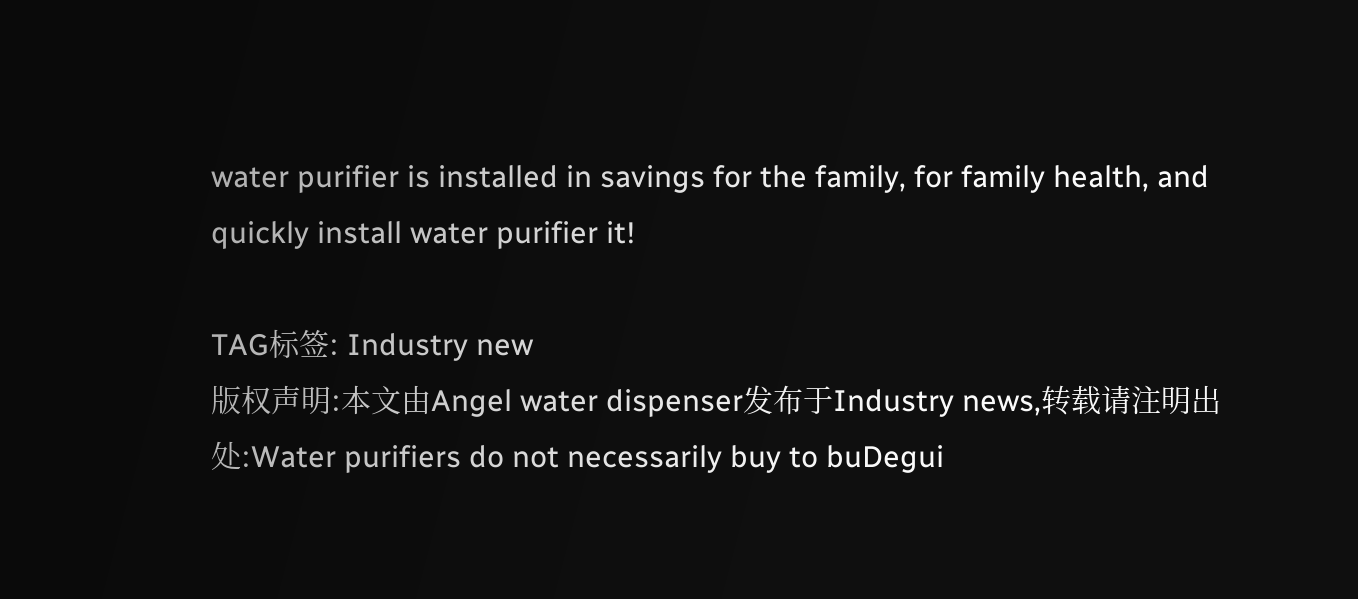water purifier is installed in savings for the family, for family health, and quickly install water purifier it!

TAG标签: Industry new
版权声明:本文由Angel water dispenser发布于Industry news,转载请注明出处:Water purifiers do not necessarily buy to buDegui